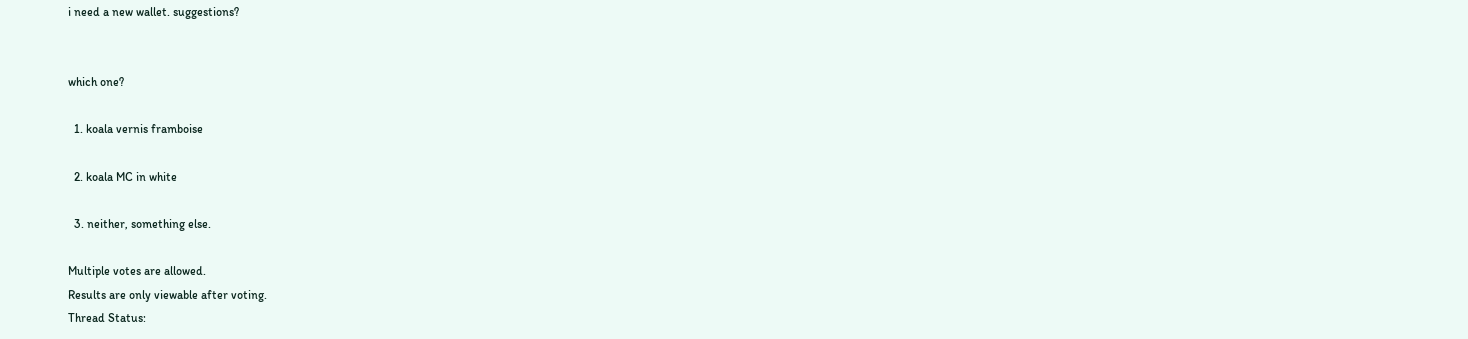i need a new wallet. suggestions?


which one?

  1. koala vernis framboise

  2. koala MC in white

  3. neither, something else.

Multiple votes are allowed.
Results are only viewable after voting.
Thread Status: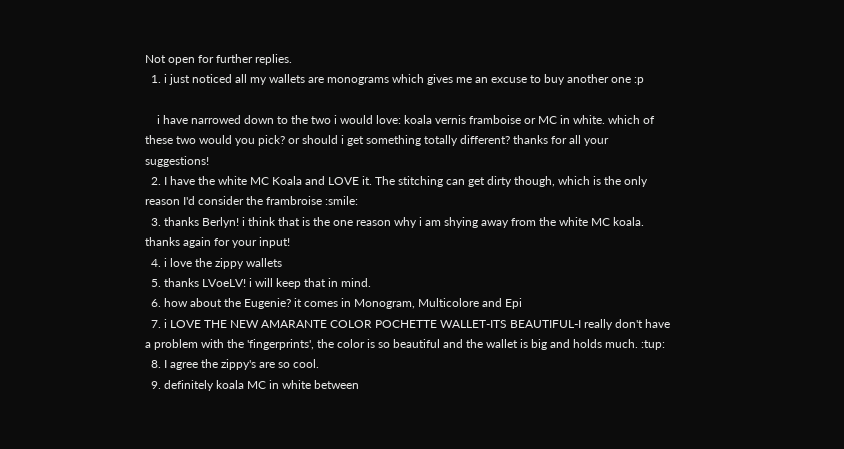Not open for further replies.
  1. i just noticed all my wallets are monograms which gives me an excuse to buy another one :p

    i have narrowed down to the two i would love: koala vernis framboise or MC in white. which of these two would you pick? or should i get something totally different? thanks for all your suggestions!
  2. I have the white MC Koala and LOVE it. The stitching can get dirty though, which is the only reason I'd consider the frambroise :smile:
  3. thanks Berlyn! i think that is the one reason why i am shying away from the white MC koala. thanks again for your input!
  4. i love the zippy wallets
  5. thanks LVoeLV! i will keep that in mind.
  6. how about the Eugenie? it comes in Monogram, Multicolore and Epi
  7. i LOVE THE NEW AMARANTE COLOR POCHETTE WALLET-ITS BEAUTIFUL-I really don't have a problem with the 'fingerprints', the color is so beautiful and the wallet is big and holds much. :tup:
  8. I agree the zippy's are so cool.
  9. definitely koala MC in white between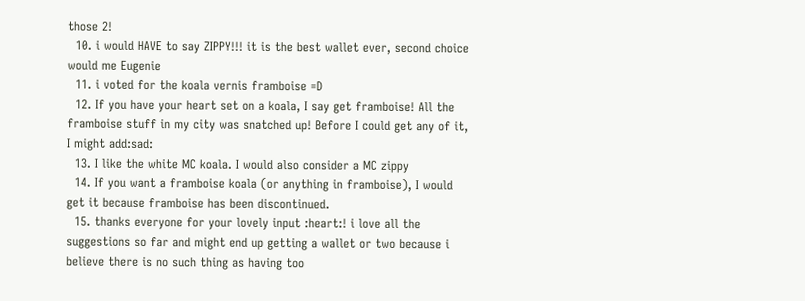those 2!
  10. i would HAVE to say ZIPPY!!! it is the best wallet ever, second choice would me Eugenie
  11. i voted for the koala vernis framboise =D
  12. If you have your heart set on a koala, I say get framboise! All the framboise stuff in my city was snatched up! Before I could get any of it, I might add:sad:
  13. I like the white MC koala. I would also consider a MC zippy
  14. If you want a framboise koala (or anything in framboise), I would get it because framboise has been discontinued.
  15. thanks everyone for your lovely input :heart:! i love all the suggestions so far and might end up getting a wallet or two because i believe there is no such thing as having too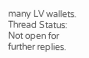many LV wallets.
Thread Status:
Not open for further replies.